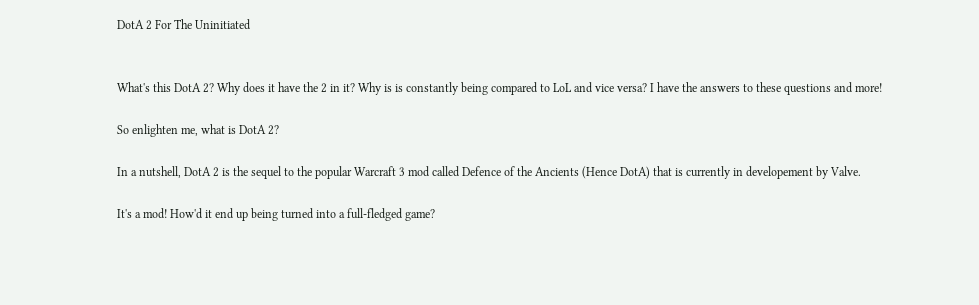DotA 2 For The Uninitiated


What's this DotA 2? Why does it have the 2 in it? Why is is constantly being compared to LoL and vice versa? I have the answers to these questions and more!

So enlighten me, what is DotA 2?

In a nutshell, DotA 2 is the sequel to the popular Warcraft 3 mod called Defence of the Ancients (Hence DotA) that is currently in developement by Valve.

It's a mod! How'd it end up being turned into a full-fledged game?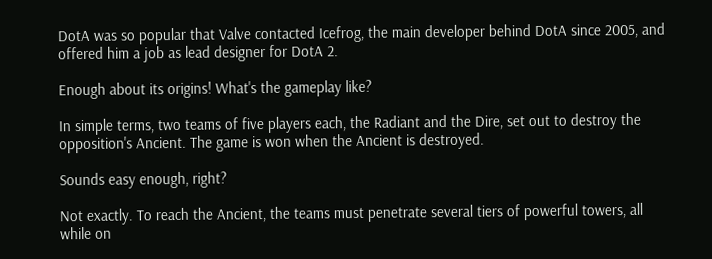DotA was so popular that Valve contacted Icefrog, the main developer behind DotA since 2005, and offered him a job as lead designer for DotA 2.

Enough about its origins! What's the gameplay like?

In simple terms, two teams of five players each, the Radiant and the Dire, set out to destroy the opposition's Ancient. The game is won when the Ancient is destroyed.

Sounds easy enough, right?

Not exactly. To reach the Ancient, the teams must penetrate several tiers of powerful towers, all while on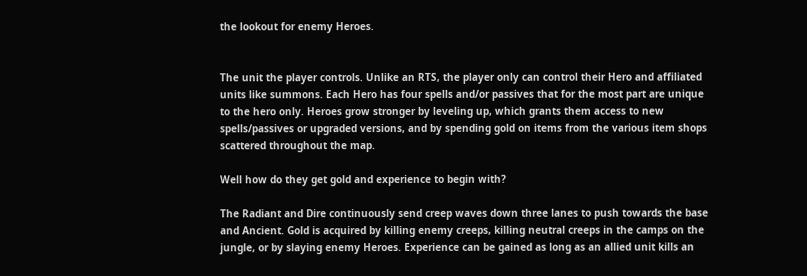the lookout for enemy Heroes.


The unit the player controls. Unlike an RTS, the player only can control their Hero and affiliated units like summons. Each Hero has four spells and/or passives that for the most part are unique to the hero only. Heroes grow stronger by leveling up, which grants them access to new spells/passives or upgraded versions, and by spending gold on items from the various item shops scattered throughout the map.

Well how do they get gold and experience to begin with?

The Radiant and Dire continuously send creep waves down three lanes to push towards the base and Ancient. Gold is acquired by killing enemy creeps, killing neutral creeps in the camps on the jungle, or by slaying enemy Heroes. Experience can be gained as long as an allied unit kills an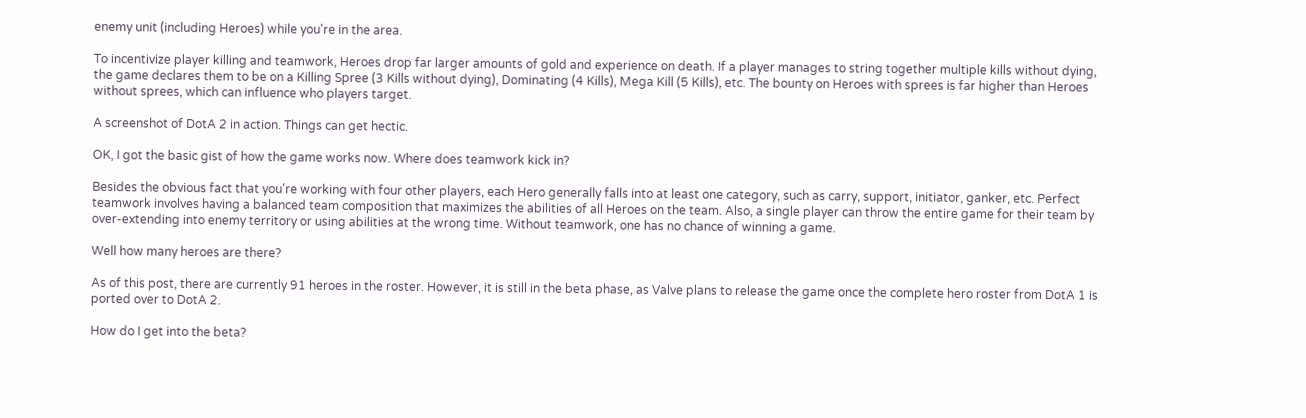enemy unit (including Heroes) while you're in the area.

To incentivize player killing and teamwork, Heroes drop far larger amounts of gold and experience on death. If a player manages to string together multiple kills without dying, the game declares them to be on a Killing Spree (3 Kills without dying), Dominating (4 Kills), Mega Kill (5 Kills), etc. The bounty on Heroes with sprees is far higher than Heroes without sprees, which can influence who players target.

A screenshot of DotA 2 in action. Things can get hectic.

OK, I got the basic gist of how the game works now. Where does teamwork kick in?

Besides the obvious fact that you're working with four other players, each Hero generally falls into at least one category, such as carry, support, initiator, ganker, etc. Perfect teamwork involves having a balanced team composition that maximizes the abilities of all Heroes on the team. Also, a single player can throw the entire game for their team by over-extending into enemy territory or using abilities at the wrong time. Without teamwork, one has no chance of winning a game.

Well how many heroes are there?

As of this post, there are currently 91 heroes in the roster. However, it is still in the beta phase, as Valve plans to release the game once the complete hero roster from DotA 1 is ported over to DotA 2.

How do I get into the beta?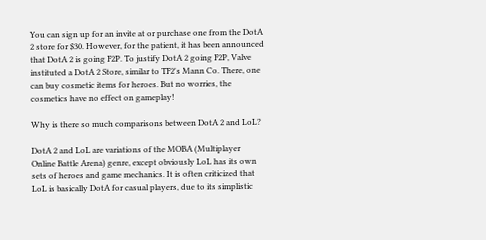You can sign up for an invite at or purchase one from the DotA 2 store for $30. However, for the patient, it has been announced that DotA 2 is going F2P. To justify DotA 2 going F2P, Valve instituted a DotA 2 Store, similar to TF2's Mann Co. There, one can buy cosmetic items for heroes. But no worries, the cosmetics have no effect on gameplay!

Why is there so much comparisons between DotA 2 and LoL?

DotA 2 and LoL are variations of the MOBA (Multiplayer Online Battle Arena) genre, except obviously LoL has its own sets of heroes and game mechanics. It is often criticized that LoL is basically DotA for casual players, due to its simplistic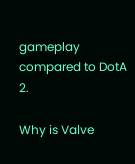gameplay compared to DotA 2.

Why is Valve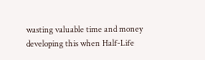wasting valuable time and money developing this when Half-Life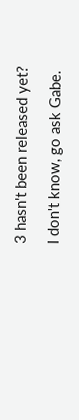3 hasn't been released yet?

I don't know, go ask Gabe.